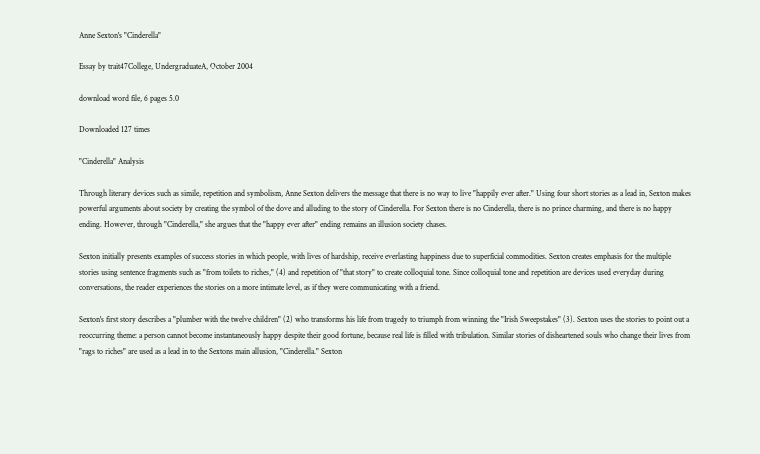Anne Sexton's "Cinderella"

Essay by trait47College, UndergraduateA, October 2004

download word file, 6 pages 5.0

Downloaded 127 times

"Cinderella" Analysis

Through literary devices such as simile, repetition and symbolism, Anne Sexton delivers the message that there is no way to live "happily ever after." Using four short stories as a lead in, Sexton makes powerful arguments about society by creating the symbol of the dove and alluding to the story of Cinderella. For Sexton there is no Cinderella, there is no prince charming, and there is no happy ending. However, through "Cinderella," she argues that the "happy ever after" ending remains an illusion society chases.

Sexton initially presents examples of success stories in which people, with lives of hardship, receive everlasting happiness due to superficial commodities. Sexton creates emphasis for the multiple stories using sentence fragments such as "from toilets to riches," (4) and repetition of "that story" to create colloquial tone. Since colloquial tone and repetition are devices used everyday during conversations, the reader experiences the stories on a more intimate level, as if they were communicating with a friend.

Sexton's first story describes a "plumber with the twelve children" (2) who transforms his life from tragedy to triumph from winning the "Irish Sweepstakes" (3). Sexton uses the stories to point out a reoccurring theme: a person cannot become instantaneously happy despite their good fortune, because real life is filled with tribulation. Similar stories of disheartened souls who change their lives from "rags to riches" are used as a lead in to the Sextons main allusion, "Cinderella." Sexton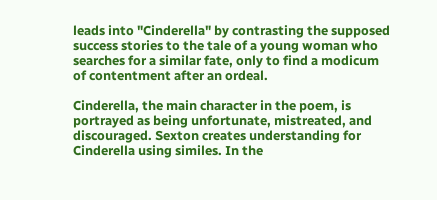leads into "Cinderella" by contrasting the supposed success stories to the tale of a young woman who searches for a similar fate, only to find a modicum of contentment after an ordeal.

Cinderella, the main character in the poem, is portrayed as being unfortunate, mistreated, and discouraged. Sexton creates understanding for Cinderella using similes. In the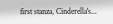first stanza, Cinderella's...